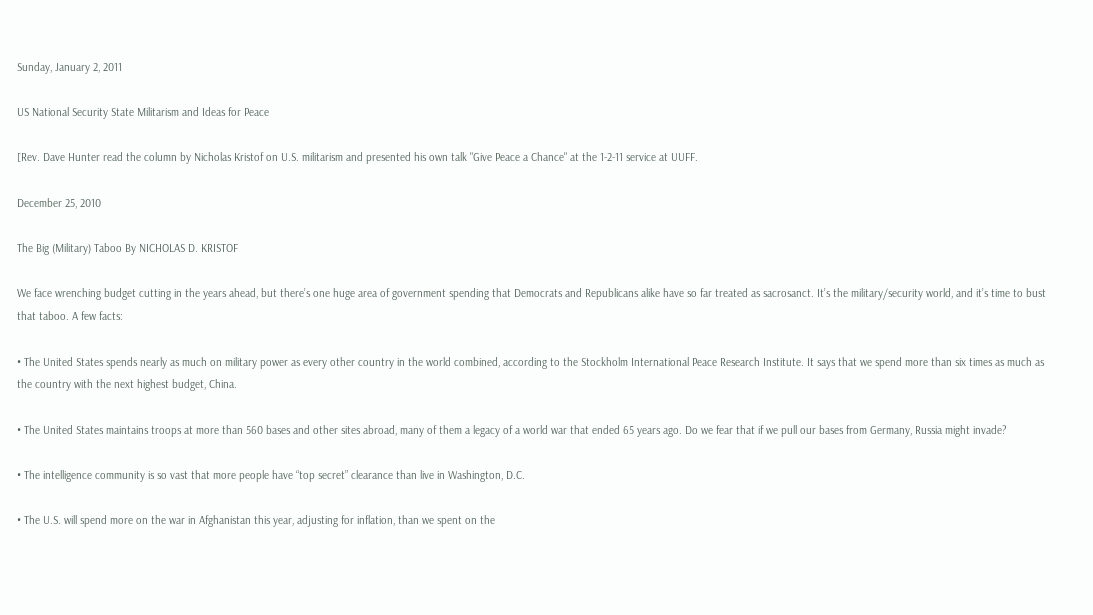Sunday, January 2, 2011

US National Security State Militarism and Ideas for Peace

[Rev. Dave Hunter read the column by Nicholas Kristof on U.S. militarism and presented his own talk "Give Peace a Chance" at the 1-2-11 service at UUFF.

December 25, 2010

The Big (Military) Taboo By NICHOLAS D. KRISTOF

We face wrenching budget cutting in the years ahead, but there’s one huge area of government spending that Democrats and Republicans alike have so far treated as sacrosanct. It’s the military/security world, and it’s time to bust that taboo. A few facts:

• The United States spends nearly as much on military power as every other country in the world combined, according to the Stockholm International Peace Research Institute. It says that we spend more than six times as much as the country with the next highest budget, China.

• The United States maintains troops at more than 560 bases and other sites abroad, many of them a legacy of a world war that ended 65 years ago. Do we fear that if we pull our bases from Germany, Russia might invade?

• The intelligence community is so vast that more people have “top secret” clearance than live in Washington, D.C.

• The U.S. will spend more on the war in Afghanistan this year, adjusting for inflation, than we spent on the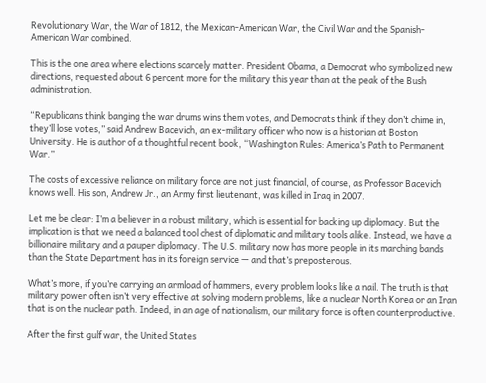Revolutionary War, the War of 1812, the Mexican-American War, the Civil War and the Spanish-American War combined.

This is the one area where elections scarcely matter. President Obama, a Democrat who symbolized new directions, requested about 6 percent more for the military this year than at the peak of the Bush administration.

“Republicans think banging the war drums wins them votes, and Democrats think if they don’t chime in, they’ll lose votes,” said Andrew Bacevich, an ex-military officer who now is a historian at Boston University. He is author of a thoughtful recent book, “Washington Rules: America’s Path to Permanent War.”

The costs of excessive reliance on military force are not just financial, of course, as Professor Bacevich knows well. His son, Andrew Jr., an Army first lieutenant, was killed in Iraq in 2007.

Let me be clear: I’m a believer in a robust military, which is essential for backing up diplomacy. But the implication is that we need a balanced tool chest of diplomatic and military tools alike. Instead, we have a billionaire military and a pauper diplomacy. The U.S. military now has more people in its marching bands than the State Department has in its foreign service — and that’s preposterous.

What’s more, if you’re carrying an armload of hammers, every problem looks like a nail. The truth is that military power often isn’t very effective at solving modern problems, like a nuclear North Korea or an Iran that is on the nuclear path. Indeed, in an age of nationalism, our military force is often counterproductive.

After the first gulf war, the United States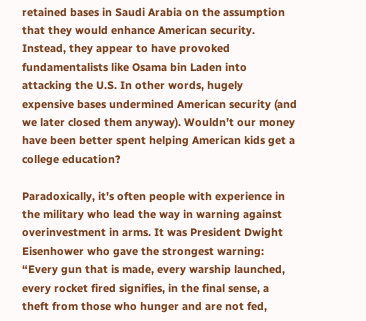retained bases in Saudi Arabia on the assumption that they would enhance American security. Instead, they appear to have provoked fundamentalists like Osama bin Laden into attacking the U.S. In other words, hugely expensive bases undermined American security (and we later closed them anyway). Wouldn’t our money have been better spent helping American kids get a college education?

Paradoxically, it’s often people with experience in the military who lead the way in warning against overinvestment in arms. It was President Dwight Eisenhower who gave the strongest warning: “Every gun that is made, every warship launched, every rocket fired signifies, in the final sense, a theft from those who hunger and are not fed,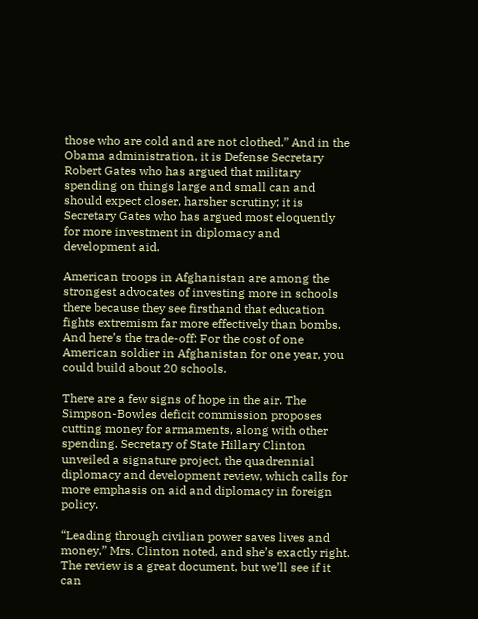those who are cold and are not clothed.” And in the Obama administration, it is Defense Secretary Robert Gates who has argued that military spending on things large and small can and should expect closer, harsher scrutiny; it is Secretary Gates who has argued most eloquently for more investment in diplomacy and development aid.

American troops in Afghanistan are among the strongest advocates of investing more in schools there because they see firsthand that education fights extremism far more effectively than bombs. And here’s the trade-off: For the cost of one American soldier in Afghanistan for one year, you could build about 20 schools.

There are a few signs of hope in the air. The Simpson-Bowles deficit commission proposes cutting money for armaments, along with other spending. Secretary of State Hillary Clinton unveiled a signature project, the quadrennial diplomacy and development review, which calls for more emphasis on aid and diplomacy in foreign policy.

“Leading through civilian power saves lives and money,” Mrs. Clinton noted, and she’s exactly right. The review is a great document, but we’ll see if it can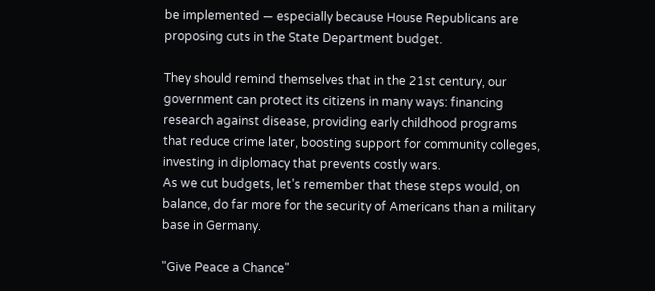be implemented — especially because House Republicans are proposing cuts in the State Department budget.

They should remind themselves that in the 21st century, our government can protect its citizens in many ways: financing research against disease, providing early childhood programs that reduce crime later, boosting support for community colleges, investing in diplomacy that prevents costly wars.
As we cut budgets, let’s remember that these steps would, on balance, do far more for the security of Americans than a military base in Germany.

"Give Peace a Chance"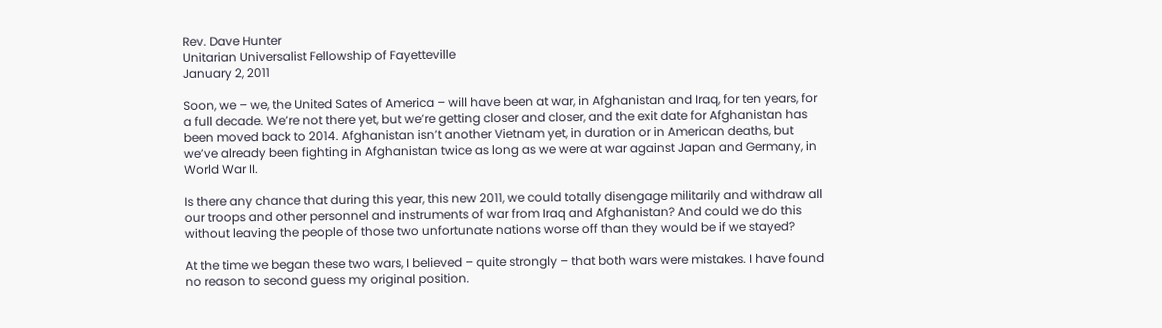Rev. Dave Hunter
Unitarian Universalist Fellowship of Fayetteville
January 2, 2011

Soon, we – we, the United Sates of America – will have been at war, in Afghanistan and Iraq, for ten years, for a full decade. We’re not there yet, but we’re getting closer and closer, and the exit date for Afghanistan has been moved back to 2014. Afghanistan isn’t another Vietnam yet, in duration or in American deaths, but we’ve already been fighting in Afghanistan twice as long as we were at war against Japan and Germany, in World War II.

Is there any chance that during this year, this new 2011, we could totally disengage militarily and withdraw all our troops and other personnel and instruments of war from Iraq and Afghanistan? And could we do this without leaving the people of those two unfortunate nations worse off than they would be if we stayed?

At the time we began these two wars, I believed – quite strongly – that both wars were mistakes. I have found no reason to second guess my original position.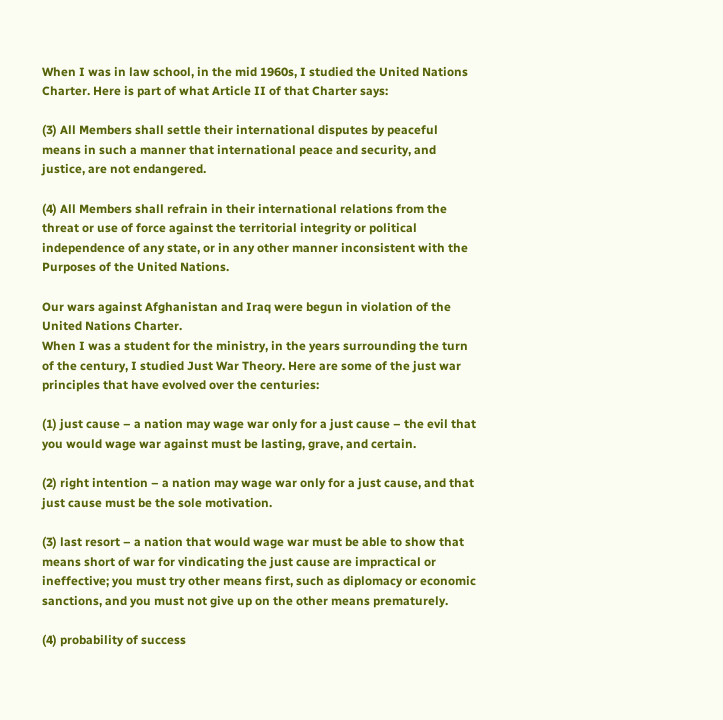When I was in law school, in the mid 1960s, I studied the United Nations Charter. Here is part of what Article II of that Charter says:

(3) All Members shall settle their international disputes by peaceful means in such a manner that international peace and security, and justice, are not endangered.

(4) All Members shall refrain in their international relations from the threat or use of force against the territorial integrity or political independence of any state, or in any other manner inconsistent with the Purposes of the United Nations.

Our wars against Afghanistan and Iraq were begun in violation of the United Nations Charter.
When I was a student for the ministry, in the years surrounding the turn of the century, I studied Just War Theory. Here are some of the just war principles that have evolved over the centuries:

(1) just cause – a nation may wage war only for a just cause – the evil that you would wage war against must be lasting, grave, and certain.

(2) right intention – a nation may wage war only for a just cause, and that just cause must be the sole motivation.

(3) last resort – a nation that would wage war must be able to show that means short of war for vindicating the just cause are impractical or ineffective; you must try other means first, such as diplomacy or economic sanctions, and you must not give up on the other means prematurely.

(4) probability of success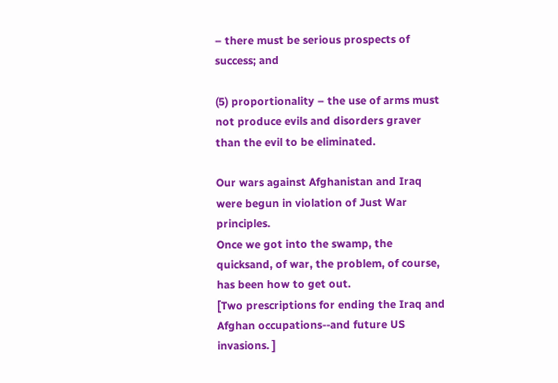– there must be serious prospects of success; and

(5) proportionality – the use of arms must not produce evils and disorders graver than the evil to be eliminated.

Our wars against Afghanistan and Iraq were begun in violation of Just War principles.
Once we got into the swamp, the quicksand, of war, the problem, of course, has been how to get out.
[Two prescriptions for ending the Iraq and Afghan occupations--and future US invasions. ]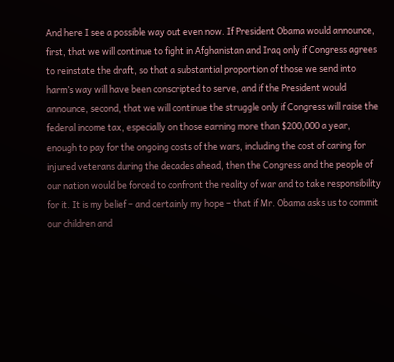And here I see a possible way out even now. If President Obama would announce, first, that we will continue to fight in Afghanistan and Iraq only if Congress agrees to reinstate the draft, so that a substantial proportion of those we send into harm’s way will have been conscripted to serve, and if the President would announce, second, that we will continue the struggle only if Congress will raise the federal income tax, especially on those earning more than $200,000 a year, enough to pay for the ongoing costs of the wars, including the cost of caring for injured veterans during the decades ahead, then the Congress and the people of our nation would be forced to confront the reality of war and to take responsibility for it. It is my belief – and certainly my hope – that if Mr. Obama asks us to commit our children and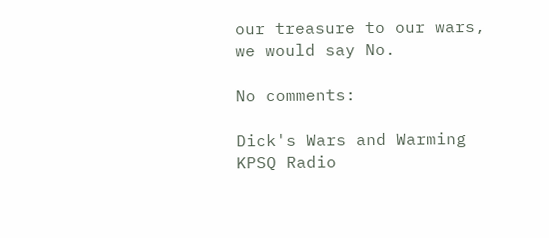our treasure to our wars, we would say No.

No comments:

Dick's Wars and Warming KPSQ Radio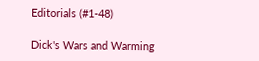Editorials (#1-48)

Dick's Wars and Warming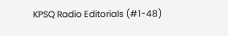KPSQ Radio Editorials (#1-48)